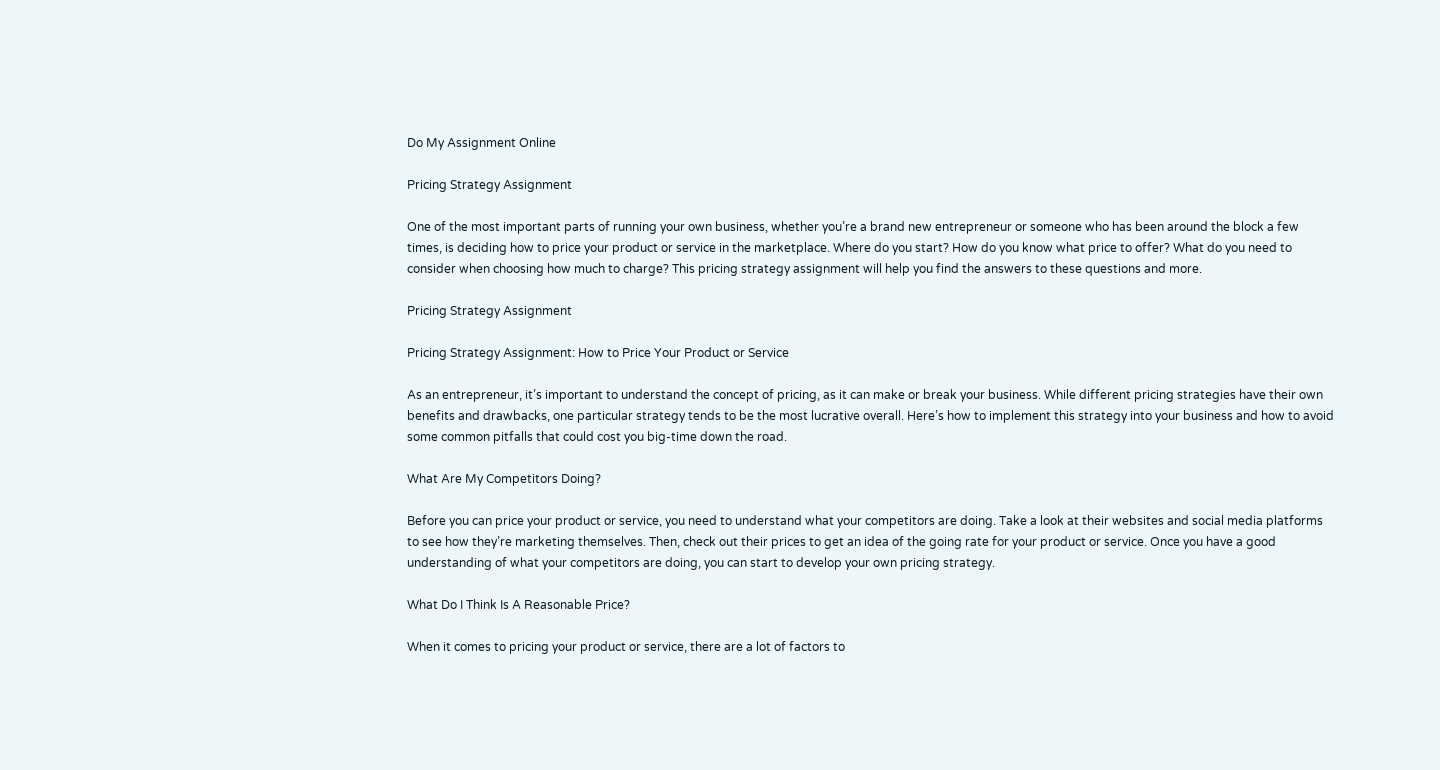Do My Assignment Online

Pricing Strategy Assignment

One of the most important parts of running your own business, whether you’re a brand new entrepreneur or someone who has been around the block a few times, is deciding how to price your product or service in the marketplace. Where do you start? How do you know what price to offer? What do you need to consider when choosing how much to charge? This pricing strategy assignment will help you find the answers to these questions and more.

Pricing Strategy Assignment

Pricing Strategy Assignment: How to Price Your Product or Service

As an entrepreneur, it’s important to understand the concept of pricing, as it can make or break your business. While different pricing strategies have their own benefits and drawbacks, one particular strategy tends to be the most lucrative overall. Here’s how to implement this strategy into your business and how to avoid some common pitfalls that could cost you big-time down the road.

What Are My Competitors Doing?

Before you can price your product or service, you need to understand what your competitors are doing. Take a look at their websites and social media platforms to see how they’re marketing themselves. Then, check out their prices to get an idea of the going rate for your product or service. Once you have a good understanding of what your competitors are doing, you can start to develop your own pricing strategy.

What Do I Think Is A Reasonable Price?

When it comes to pricing your product or service, there are a lot of factors to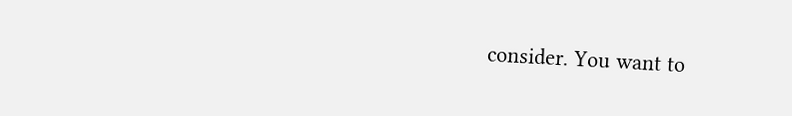consider. You want to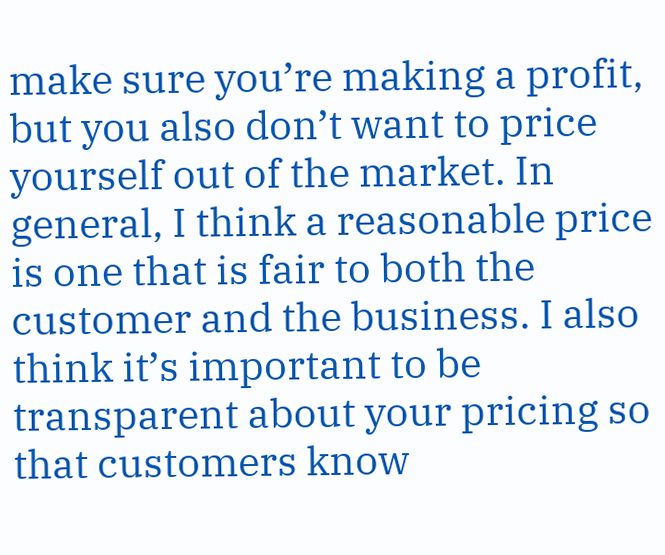make sure you’re making a profit, but you also don’t want to price yourself out of the market. In general, I think a reasonable price is one that is fair to both the customer and the business. I also think it’s important to be transparent about your pricing so that customers know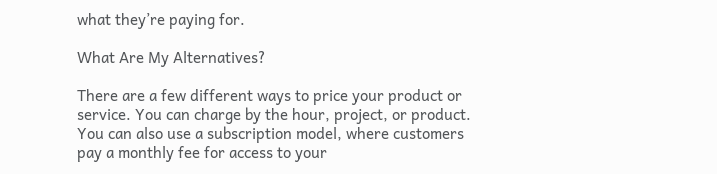what they’re paying for.

What Are My Alternatives?

There are a few different ways to price your product or service. You can charge by the hour, project, or product. You can also use a subscription model, where customers pay a monthly fee for access to your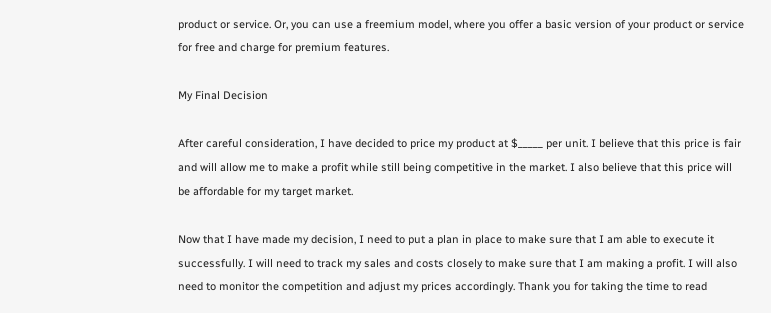product or service. Or, you can use a freemium model, where you offer a basic version of your product or service for free and charge for premium features.

My Final Decision

After careful consideration, I have decided to price my product at $_____ per unit. I believe that this price is fair and will allow me to make a profit while still being competitive in the market. I also believe that this price will be affordable for my target market.

Now that I have made my decision, I need to put a plan in place to make sure that I am able to execute it successfully. I will need to track my sales and costs closely to make sure that I am making a profit. I will also need to monitor the competition and adjust my prices accordingly. Thank you for taking the time to read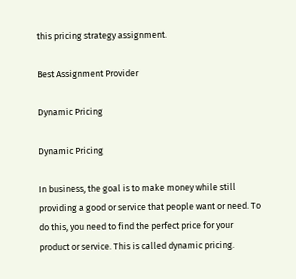this pricing strategy assignment.

Best Assignment Provider

Dynamic Pricing

Dynamic Pricing

In business, the goal is to make money while still providing a good or service that people want or need. To do this, you need to find the perfect price for your product or service. This is called dynamic pricing.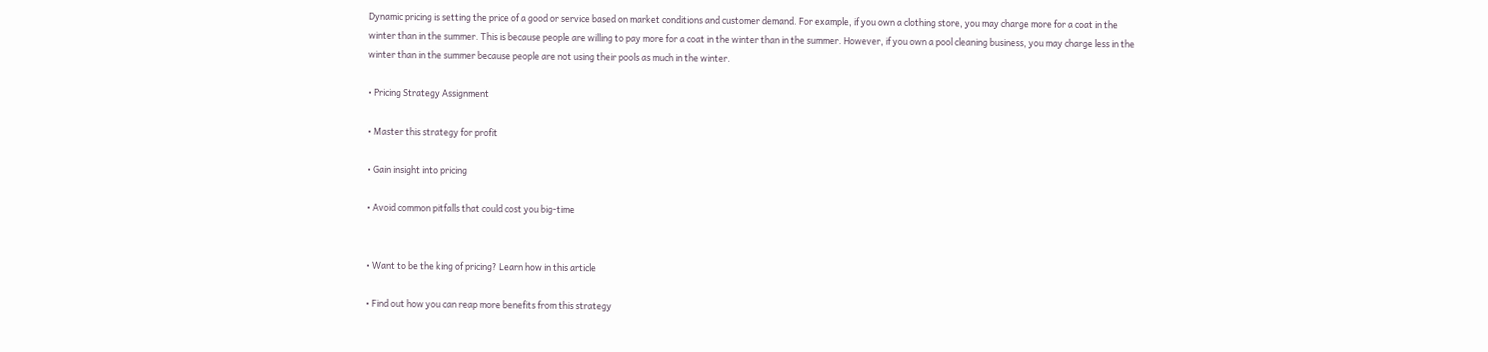Dynamic pricing is setting the price of a good or service based on market conditions and customer demand. For example, if you own a clothing store, you may charge more for a coat in the winter than in the summer. This is because people are willing to pay more for a coat in the winter than in the summer. However, if you own a pool cleaning business, you may charge less in the winter than in the summer because people are not using their pools as much in the winter.

• Pricing Strategy Assignment

• Master this strategy for profit

• Gain insight into pricing

• Avoid common pitfalls that could cost you big-time


• Want to be the king of pricing? Learn how in this article

• Find out how you can reap more benefits from this strategy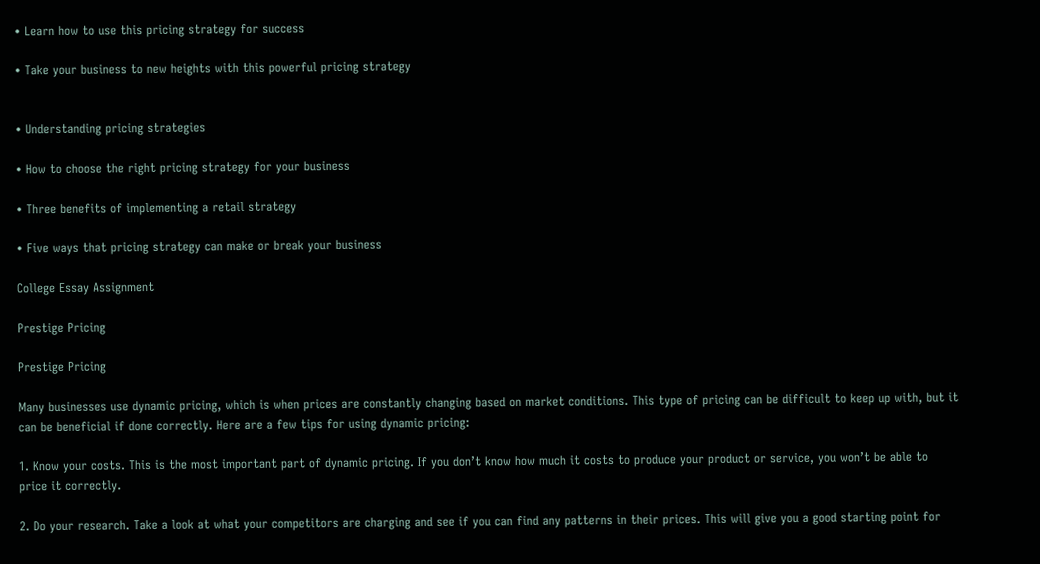• Learn how to use this pricing strategy for success

• Take your business to new heights with this powerful pricing strategy


• Understanding pricing strategies

• How to choose the right pricing strategy for your business

• Three benefits of implementing a retail strategy

• Five ways that pricing strategy can make or break your business

College Essay Assignment

Prestige Pricing

Prestige Pricing

Many businesses use dynamic pricing, which is when prices are constantly changing based on market conditions. This type of pricing can be difficult to keep up with, but it can be beneficial if done correctly. Here are a few tips for using dynamic pricing:

1. Know your costs. This is the most important part of dynamic pricing. If you don’t know how much it costs to produce your product or service, you won’t be able to price it correctly.

2. Do your research. Take a look at what your competitors are charging and see if you can find any patterns in their prices. This will give you a good starting point for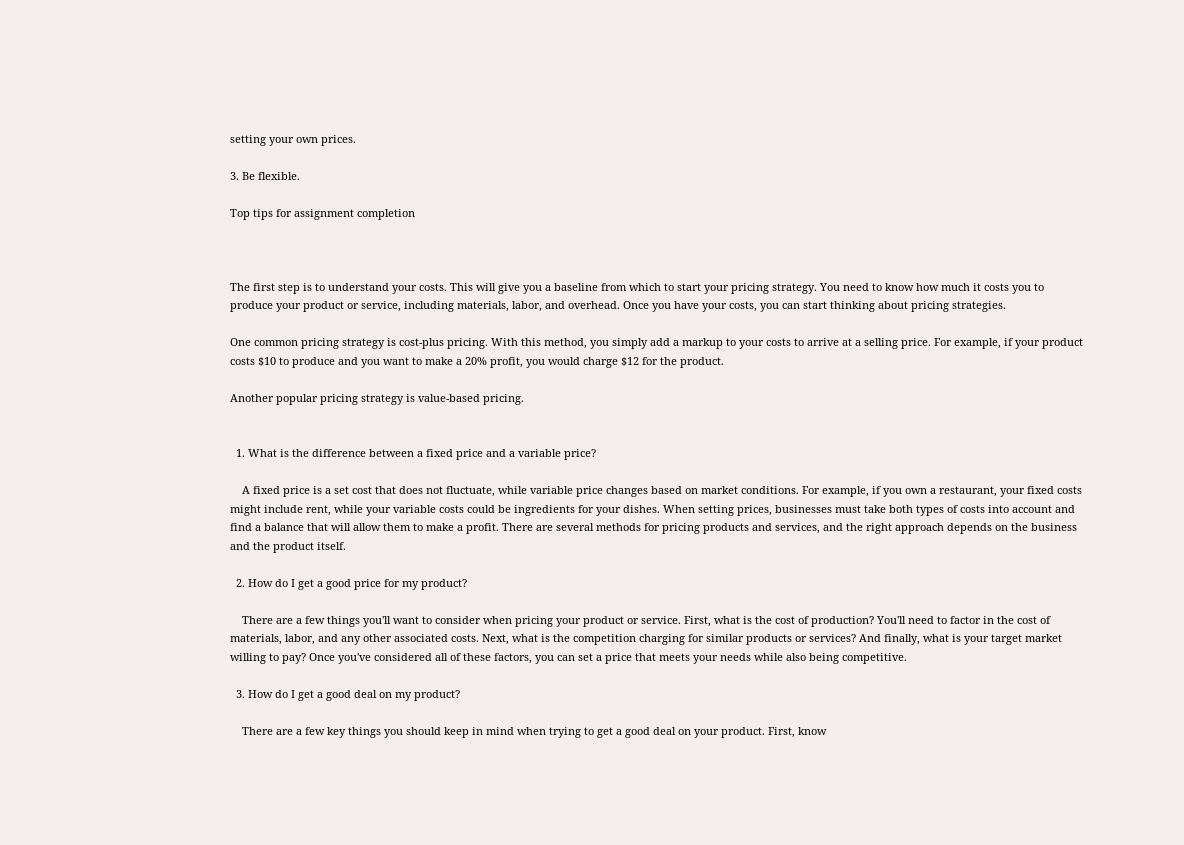setting your own prices.

3. Be flexible.

Top tips for assignment completion



The first step is to understand your costs. This will give you a baseline from which to start your pricing strategy. You need to know how much it costs you to produce your product or service, including materials, labor, and overhead. Once you have your costs, you can start thinking about pricing strategies.

One common pricing strategy is cost-plus pricing. With this method, you simply add a markup to your costs to arrive at a selling price. For example, if your product costs $10 to produce and you want to make a 20% profit, you would charge $12 for the product.

Another popular pricing strategy is value-based pricing.


  1. What is the difference between a fixed price and a variable price?

    A fixed price is a set cost that does not fluctuate, while variable price changes based on market conditions. For example, if you own a restaurant, your fixed costs might include rent, while your variable costs could be ingredients for your dishes. When setting prices, businesses must take both types of costs into account and find a balance that will allow them to make a profit. There are several methods for pricing products and services, and the right approach depends on the business and the product itself.

  2. How do I get a good price for my product?

    There are a few things you'll want to consider when pricing your product or service. First, what is the cost of production? You'll need to factor in the cost of materials, labor, and any other associated costs. Next, what is the competition charging for similar products or services? And finally, what is your target market willing to pay? Once you've considered all of these factors, you can set a price that meets your needs while also being competitive.

  3. How do I get a good deal on my product?

    There are a few key things you should keep in mind when trying to get a good deal on your product. First, know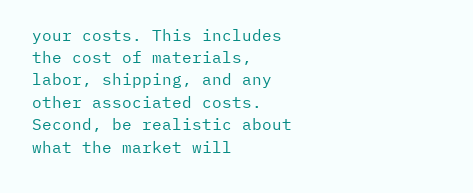your costs. This includes the cost of materials, labor, shipping, and any other associated costs. Second, be realistic about what the market will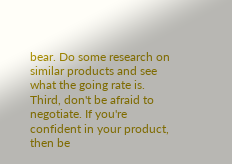bear. Do some research on similar products and see what the going rate is. Third, don't be afraid to negotiate. If you're confident in your product, then be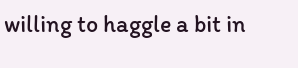willing to haggle a bit in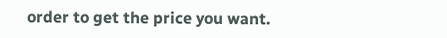order to get the price you want.